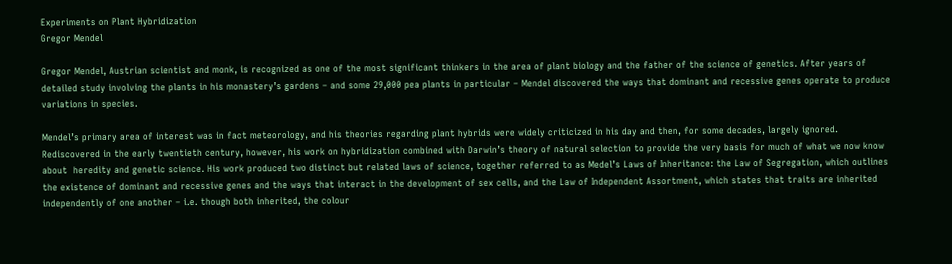Experiments on Plant Hybridization
Gregor Mendel

Gregor Mendel, Austrian scientist and monk, is recognized as one of the most significant thinkers in the area of plant biology and the father of the science of genetics. After years of detailed study involving the plants in his monastery’s gardens – and some 29,000 pea plants in particular – Mendel discovered the ways that dominant and recessive genes operate to produce variations in species.

Mendel’s primary area of interest was in fact meteorology, and his theories regarding plant hybrids were widely criticized in his day and then, for some decades, largely ignored. Rediscovered in the early twentieth century, however, his work on hybridization combined with Darwin’s theory of natural selection to provide the very basis for much of what we now know about  heredity and genetic science. His work produced two distinct but related laws of science, together referred to as Medel’s Laws of Inheritance: the Law of Segregation, which outlines the existence of dominant and recessive genes and the ways that interact in the development of sex cells, and the Law of Independent Assortment, which states that traits are inherited independently of one another – i.e. though both inherited, the colour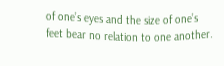of one’s eyes and the size of one’s feet bear no relation to one another.